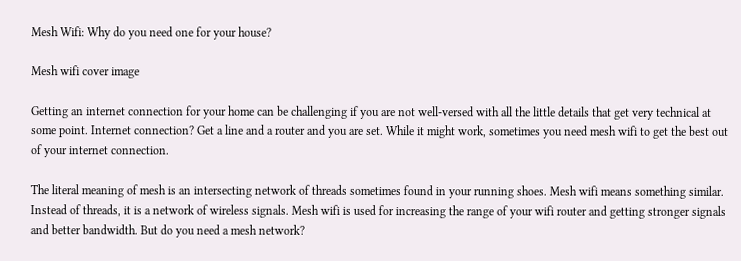Mesh Wifi: Why do you need one for your house?

Mesh wifi cover image

Getting an internet connection for your home can be challenging if you are not well-versed with all the little details that get very technical at some point. Internet connection? Get a line and a router and you are set. While it might work, sometimes you need mesh wifi to get the best out of your internet connection.

The literal meaning of mesh is an intersecting network of threads sometimes found in your running shoes. Mesh wifi means something similar. Instead of threads, it is a network of wireless signals. Mesh wifi is used for increasing the range of your wifi router and getting stronger signals and better bandwidth. But do you need a mesh network?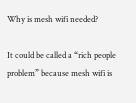Why is mesh wifi needed?

It could be called a “rich people problem” because mesh wifi is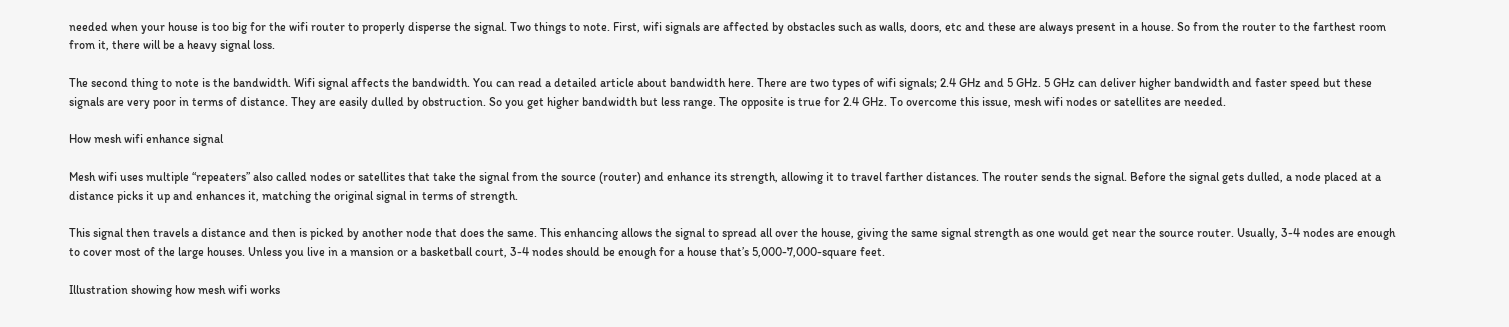needed when your house is too big for the wifi router to properly disperse the signal. Two things to note. First, wifi signals are affected by obstacles such as walls, doors, etc and these are always present in a house. So from the router to the farthest room from it, there will be a heavy signal loss.

The second thing to note is the bandwidth. Wifi signal affects the bandwidth. You can read a detailed article about bandwidth here. There are two types of wifi signals; 2.4 GHz and 5 GHz. 5 GHz can deliver higher bandwidth and faster speed but these signals are very poor in terms of distance. They are easily dulled by obstruction. So you get higher bandwidth but less range. The opposite is true for 2.4 GHz. To overcome this issue, mesh wifi nodes or satellites are needed.

How mesh wifi enhance signal

Mesh wifi uses multiple “repeaters” also called nodes or satellites that take the signal from the source (router) and enhance its strength, allowing it to travel farther distances. The router sends the signal. Before the signal gets dulled, a node placed at a distance picks it up and enhances it, matching the original signal in terms of strength.

This signal then travels a distance and then is picked by another node that does the same. This enhancing allows the signal to spread all over the house, giving the same signal strength as one would get near the source router. Usually, 3-4 nodes are enough to cover most of the large houses. Unless you live in a mansion or a basketball court, 3-4 nodes should be enough for a house that’s 5,000-7,000-square feet.

Illustration showing how mesh wifi works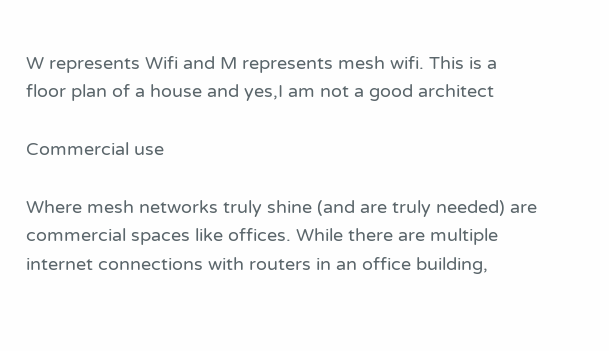W represents Wifi and M represents mesh wifi. This is a floor plan of a house and yes,I am not a good architect

Commercial use

Where mesh networks truly shine (and are truly needed) are commercial spaces like offices. While there are multiple internet connections with routers in an office building,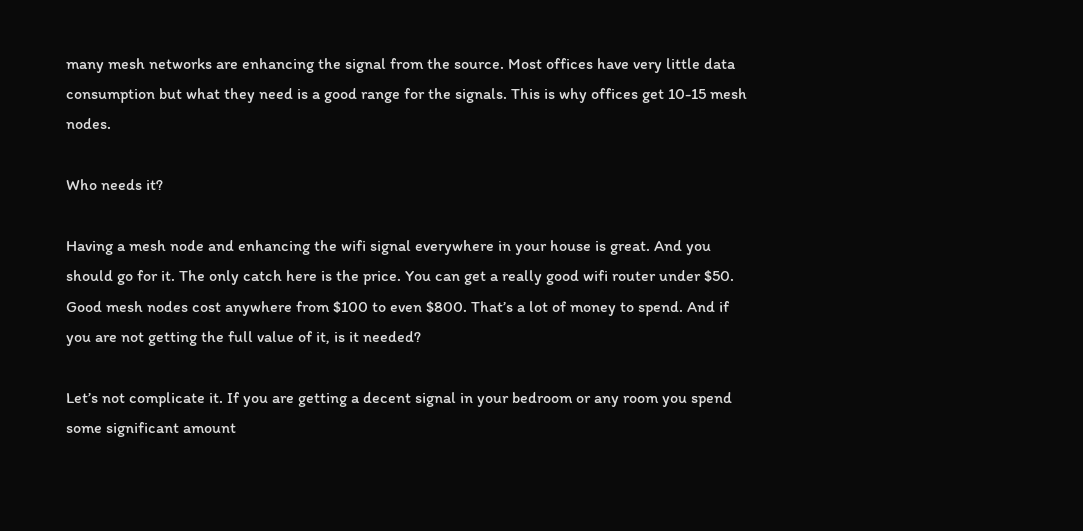many mesh networks are enhancing the signal from the source. Most offices have very little data consumption but what they need is a good range for the signals. This is why offices get 10-15 mesh nodes.

Who needs it?

Having a mesh node and enhancing the wifi signal everywhere in your house is great. And you should go for it. The only catch here is the price. You can get a really good wifi router under $50. Good mesh nodes cost anywhere from $100 to even $800. That’s a lot of money to spend. And if you are not getting the full value of it, is it needed?

Let’s not complicate it. If you are getting a decent signal in your bedroom or any room you spend some significant amount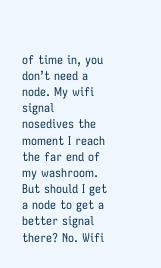of time in, you don’t need a node. My wifi signal nosedives the moment I reach the far end of my washroom. But should I get a node to get a better signal there? No. Wifi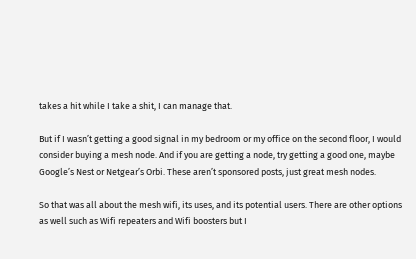takes a hit while I take a shit, I can manage that.

But if I wasn’t getting a good signal in my bedroom or my office on the second floor, I would consider buying a mesh node. And if you are getting a node, try getting a good one, maybe Google’s Nest or Netgear’s Orbi. These aren’t sponsored posts, just great mesh nodes.

So that was all about the mesh wifi, its uses, and its potential users. There are other options as well such as Wifi repeaters and Wifi boosters but I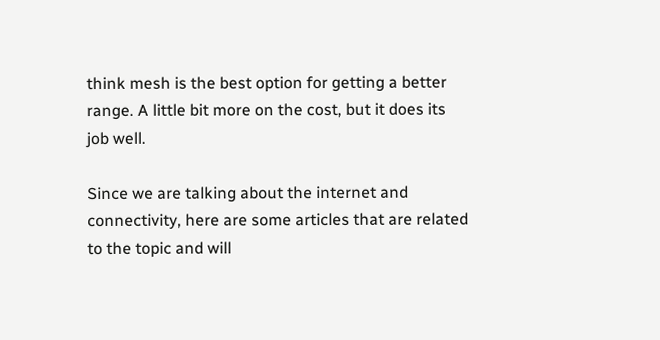think mesh is the best option for getting a better range. A little bit more on the cost, but it does its job well.

Since we are talking about the internet and connectivity, here are some articles that are related to the topic and will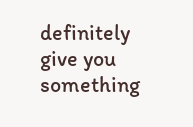definitely give you something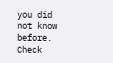you did not know before. Check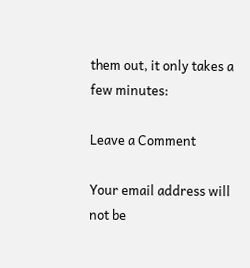them out, it only takes a few minutes:

Leave a Comment

Your email address will not be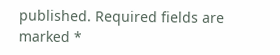published. Required fields are marked *